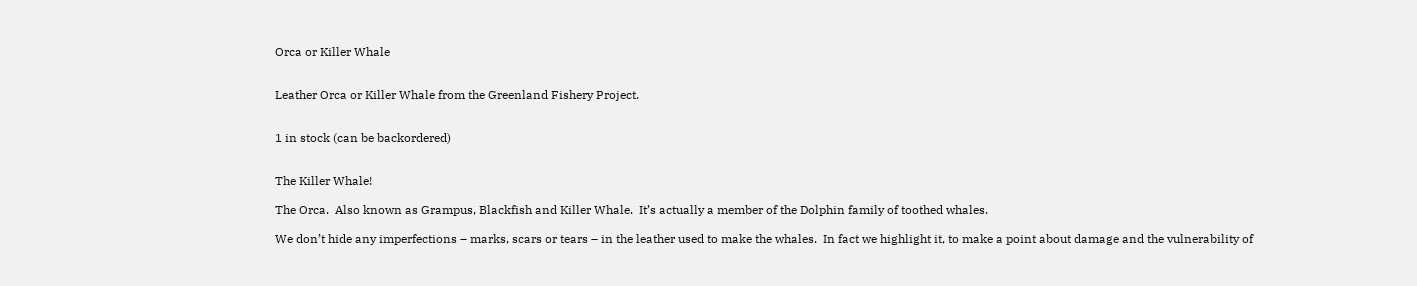Orca or Killer Whale


Leather Orca or Killer Whale from the Greenland Fishery Project.


1 in stock (can be backordered)


The Killer Whale!

The Orca.  Also known as Grampus, Blackfish and Killer Whale.  It’s actually a member of the Dolphin family of toothed whales.

We don’t hide any imperfections – marks, scars or tears – in the leather used to make the whales.  In fact we highlight it, to make a point about damage and the vulnerability of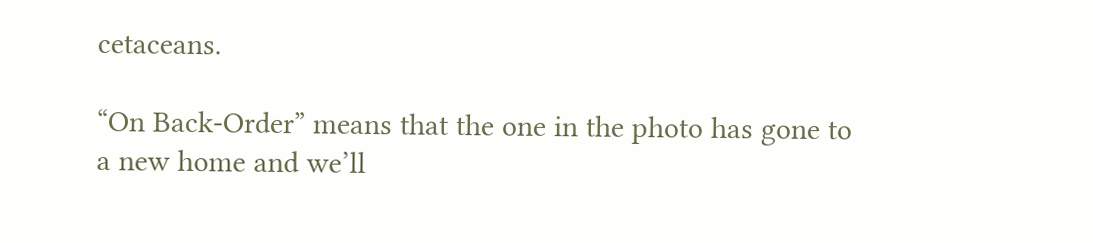cetaceans.

“On Back-Order” means that the one in the photo has gone to a new home and we’ll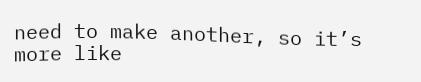need to make another, so it’s more like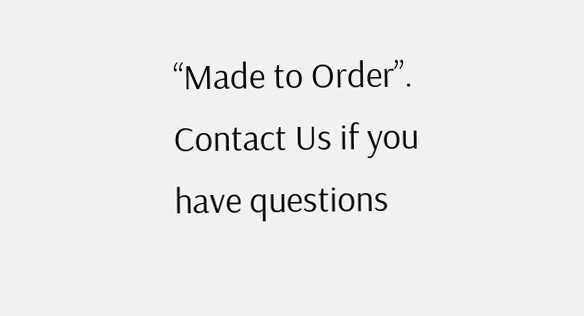“Made to Order”.  Contact Us if you have questions